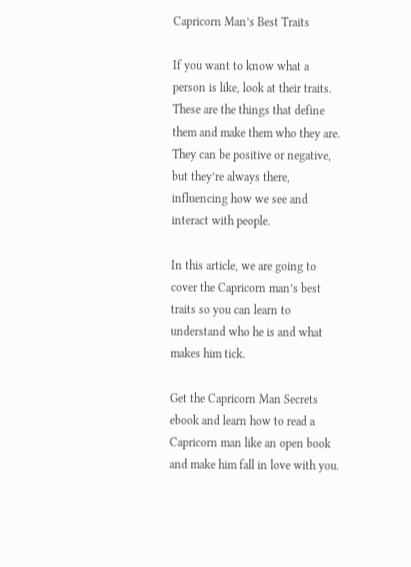Capricorn Man’s Best Traits

If you want to know what a person is like, look at their traits. These are the things that define them and make them who they are. They can be positive or negative, but they’re always there, influencing how we see and interact with people.

In this article, we are going to cover the Capricorn man’s best traits so you can learn to understand who he is and what makes him tick.

Get the Capricorn Man Secrets ebook and learn how to read a Capricorn man like an open book and make him fall in love with you.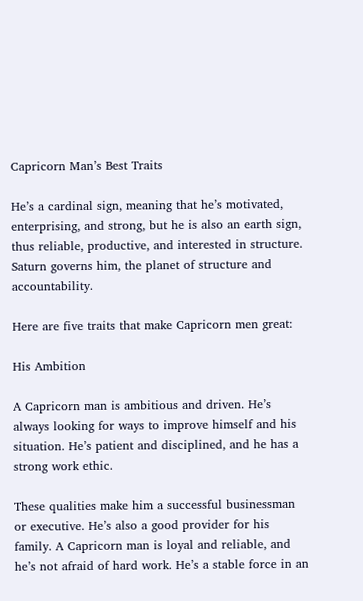Capricorn Man’s Best Traits

He’s a cardinal sign, meaning that he’s motivated, enterprising, and strong, but he is also an earth sign, thus reliable, productive, and interested in structure. Saturn governs him, the planet of structure and accountability.

Here are five traits that make Capricorn men great:

His Ambition

A Capricorn man is ambitious and driven. He’s always looking for ways to improve himself and his situation. He’s patient and disciplined, and he has a strong work ethic.

These qualities make him a successful businessman or executive. He’s also a good provider for his family. A Capricorn man is loyal and reliable, and he’s not afraid of hard work. He’s a stable force in an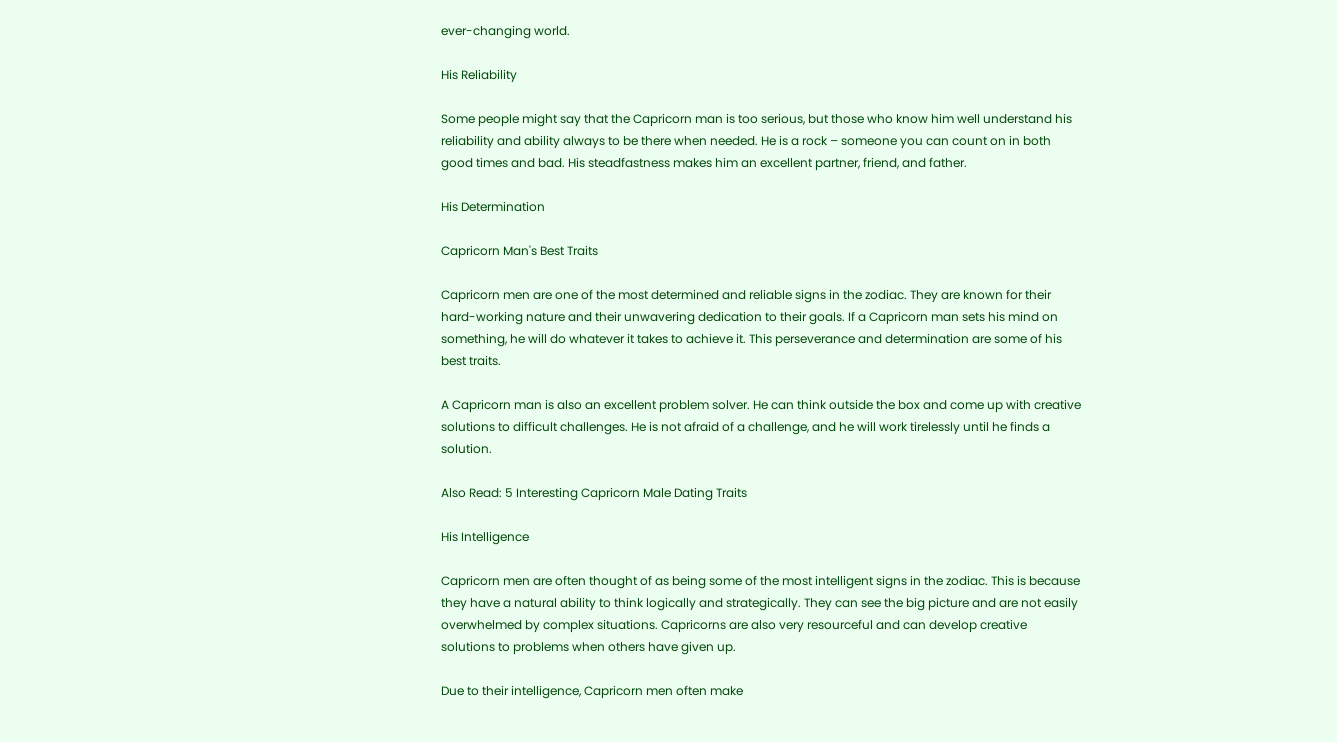ever-changing world.

His Reliability

Some people might say that the Capricorn man is too serious, but those who know him well understand his reliability and ability always to be there when needed. He is a rock – someone you can count on in both good times and bad. His steadfastness makes him an excellent partner, friend, and father.

His Determination

Capricorn Man's Best Traits

Capricorn men are one of the most determined and reliable signs in the zodiac. They are known for their hard-working nature and their unwavering dedication to their goals. If a Capricorn man sets his mind on something, he will do whatever it takes to achieve it. This perseverance and determination are some of his best traits.

A Capricorn man is also an excellent problem solver. He can think outside the box and come up with creative solutions to difficult challenges. He is not afraid of a challenge, and he will work tirelessly until he finds a solution.

Also Read: 5 Interesting Capricorn Male Dating Traits

His Intelligence

Capricorn men are often thought of as being some of the most intelligent signs in the zodiac. This is because they have a natural ability to think logically and strategically. They can see the big picture and are not easily overwhelmed by complex situations. Capricorns are also very resourceful and can develop creative solutions to problems when others have given up.

Due to their intelligence, Capricorn men often make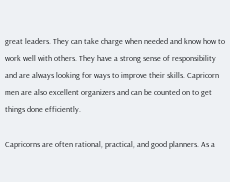great leaders. They can take charge when needed and know how to work well with others. They have a strong sense of responsibility and are always looking for ways to improve their skills. Capricorn men are also excellent organizers and can be counted on to get things done efficiently.

Capricorns are often rational, practical, and good planners. As a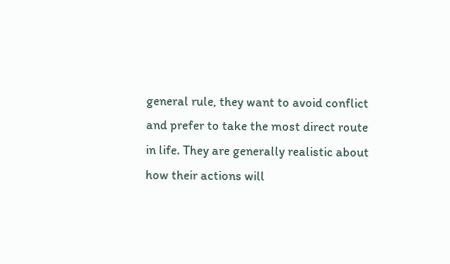general rule, they want to avoid conflict and prefer to take the most direct route in life. They are generally realistic about how their actions will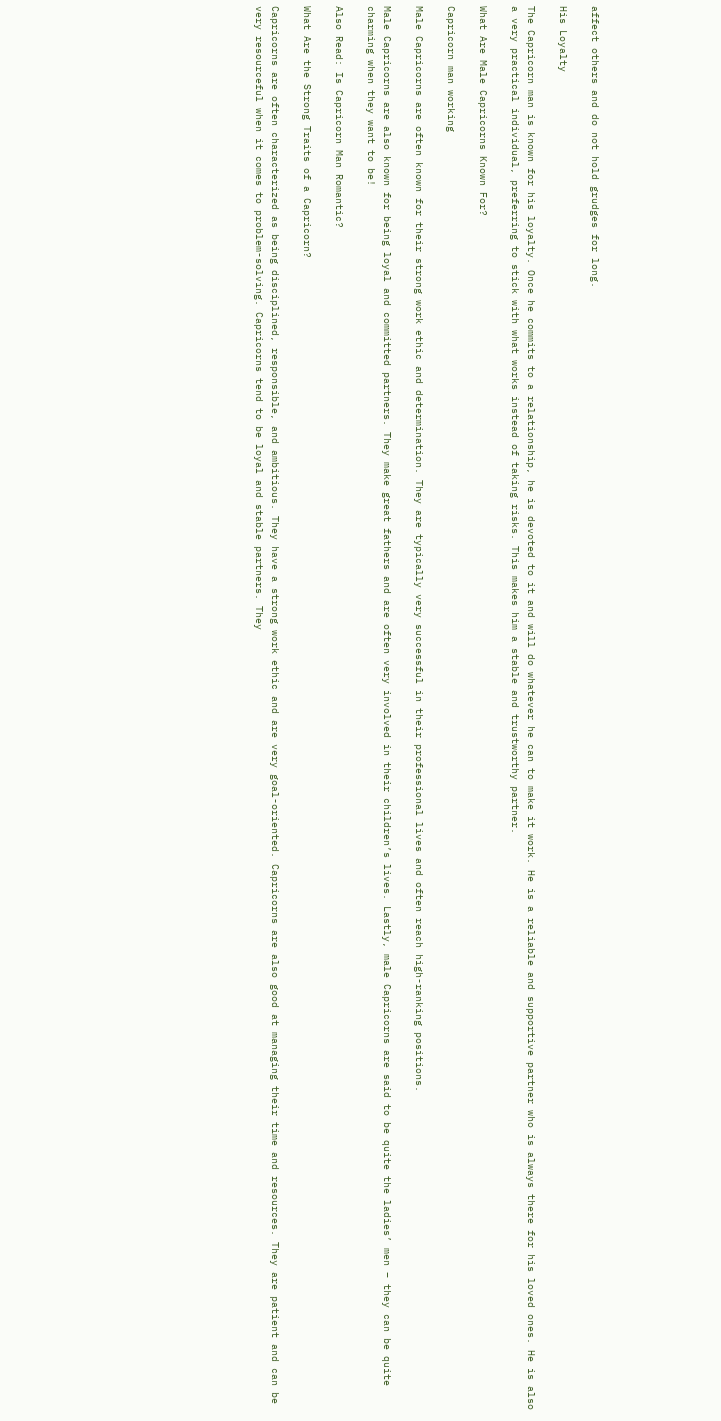affect others and do not hold grudges for long.

His Loyalty

The Capricorn man is known for his loyalty. Once he commits to a relationship, he is devoted to it and will do whatever he can to make it work. He is a reliable and supportive partner who is always there for his loved ones. He is also a very practical individual, preferring to stick with what works instead of taking risks. This makes him a stable and trustworthy partner.

What Are Male Capricorns Known For?

Capricorn man working

Male Capricorns are often known for their strong work ethic and determination. They are typically very successful in their professional lives and often reach high-ranking positions.

Male Capricorns are also known for being loyal and committed partners. They make great fathers and are often very involved in their children’s lives. Lastly, male Capricorns are said to be quite the ladies’ men – they can be quite charming when they want to be!

Also Read: Is Capricorn Man Romantic?

What Are the Strong Traits of a Capricorn?

Capricorns are often characterized as being disciplined, responsible, and ambitious. They have a strong work ethic and are very goal-oriented. Capricorns are also good at managing their time and resources. They are patient and can be very resourceful when it comes to problem-solving. Capricorns tend to be loyal and stable partners. They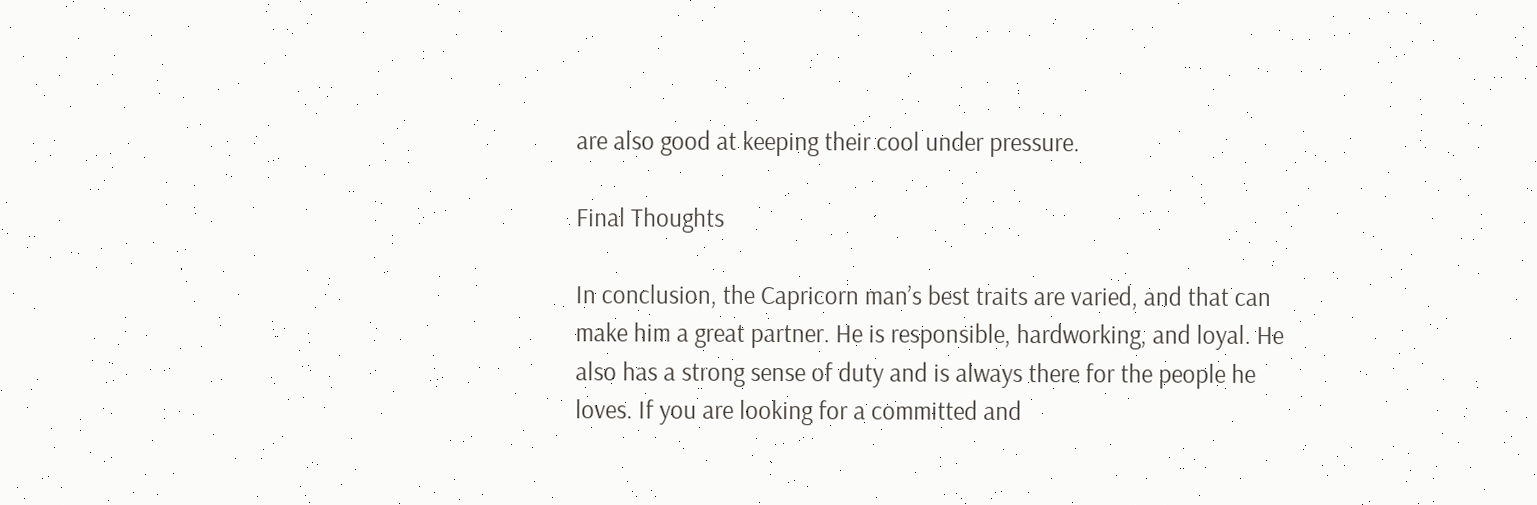are also good at keeping their cool under pressure.

Final Thoughts

In conclusion, the Capricorn man’s best traits are varied, and that can make him a great partner. He is responsible, hardworking, and loyal. He also has a strong sense of duty and is always there for the people he loves. If you are looking for a committed and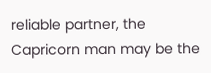reliable partner, the Capricorn man may be the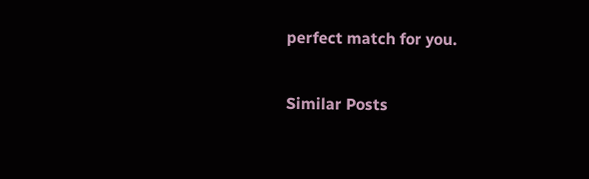perfect match for you.

Similar Posts